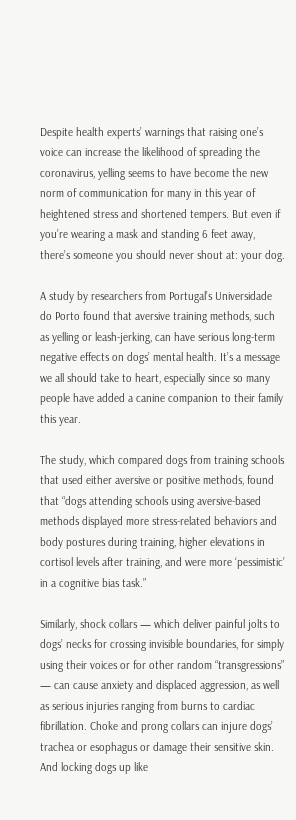Despite health experts’ warnings that raising one’s voice can increase the likelihood of spreading the coronavirus, yelling seems to have become the new norm of communication for many in this year of heightened stress and shortened tempers. But even if you’re wearing a mask and standing 6 feet away, there’s someone you should never shout at: your dog.

A study by researchers from Portugal’s Universidade do Porto found that aversive training methods, such as yelling or leash-jerking, can have serious long-term negative effects on dogs’ mental health. It’s a message we all should take to heart, especially since so many people have added a canine companion to their family this year.

The study, which compared dogs from training schools that used either aversive or positive methods, found that “dogs attending schools using aversive-based methods displayed more stress-related behaviors and body postures during training, higher elevations in cortisol levels after training, and were more ‘pessimistic’ in a cognitive bias task.”

Similarly, shock collars — which deliver painful jolts to dogs’ necks for crossing invisible boundaries, for simply using their voices or for other random “transgressions” — can cause anxiety and displaced aggression, as well as serious injuries ranging from burns to cardiac fibrillation. Choke and prong collars can injure dogs’ trachea or esophagus or damage their sensitive skin. And locking dogs up like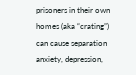prisoners in their own homes (aka “crating”) can cause separation anxiety, depression,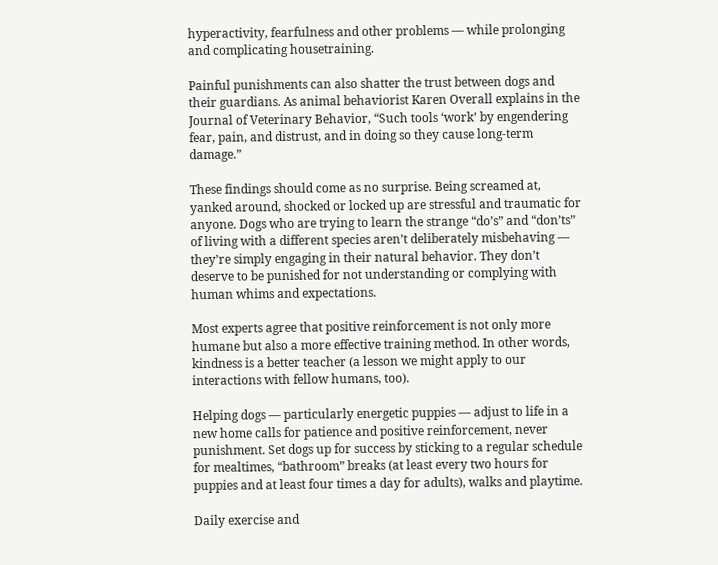hyperactivity, fearfulness and other problems — while prolonging and complicating housetraining.

Painful punishments can also shatter the trust between dogs and their guardians. As animal behaviorist Karen Overall explains in the Journal of Veterinary Behavior, “Such tools ‘work’ by engendering fear, pain, and distrust, and in doing so they cause long-term damage.”

These findings should come as no surprise. Being screamed at, yanked around, shocked or locked up are stressful and traumatic for anyone. Dogs who are trying to learn the strange “do’s” and “don’ts” of living with a different species aren’t deliberately misbehaving — they’re simply engaging in their natural behavior. They don’t deserve to be punished for not understanding or complying with human whims and expectations.

Most experts agree that positive reinforcement is not only more humane but also a more effective training method. In other words, kindness is a better teacher (a lesson we might apply to our interactions with fellow humans, too).

Helping dogs — particularly energetic puppies — adjust to life in a new home calls for patience and positive reinforcement, never punishment. Set dogs up for success by sticking to a regular schedule for mealtimes, “bathroom” breaks (at least every two hours for puppies and at least four times a day for adults), walks and playtime.

Daily exercise and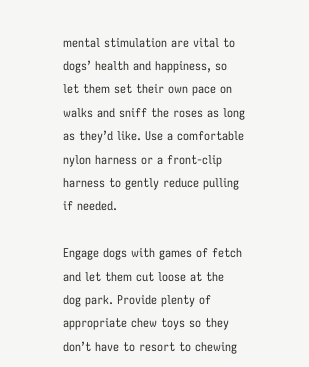mental stimulation are vital to dogs’ health and happiness, so let them set their own pace on walks and sniff the roses as long as they’d like. Use a comfortable nylon harness or a front-clip harness to gently reduce pulling if needed.

Engage dogs with games of fetch and let them cut loose at the dog park. Provide plenty of appropriate chew toys so they don’t have to resort to chewing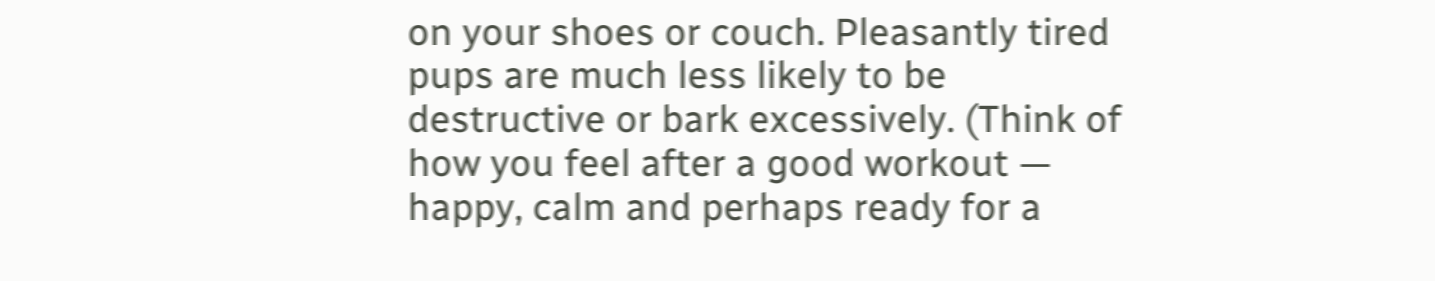on your shoes or couch. Pleasantly tired pups are much less likely to be destructive or bark excessively. (Think of how you feel after a good workout — happy, calm and perhaps ready for a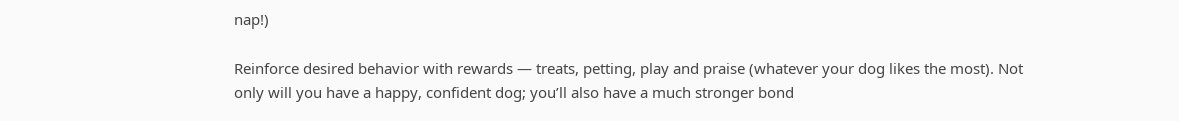nap!)

Reinforce desired behavior with rewards — treats, petting, play and praise (whatever your dog likes the most). Not only will you have a happy, confident dog; you’ll also have a much stronger bond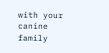with your canine family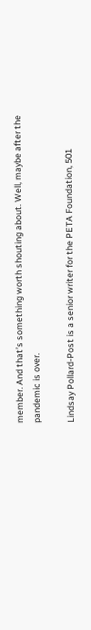member. And that’s something worth shouting about. Well, maybe after the pandemic is over.

Lindsay Pollard-Post is a senior writer for the PETA Foundation, 501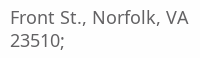Front St., Norfolk, VA 23510;